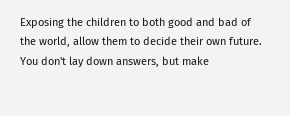Exposing the children to both good and bad of the world, allow them to decide their own future. You don't lay down answers, but make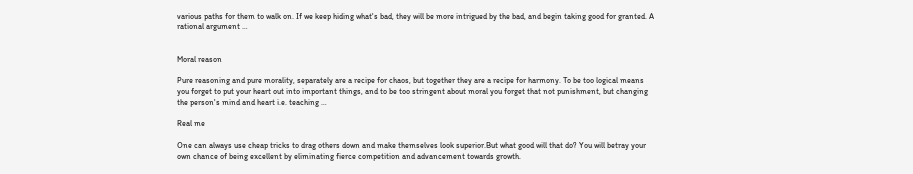various paths for them to walk on. If we keep hiding what's bad, they will be more intrigued by the bad, and begin taking good for granted. A rational argument …


Moral reason

Pure reasoning and pure morality, separately are a recipe for chaos, but together they are a recipe for harmony. To be too logical means you forget to put your heart out into important things, and to be too stringent about moral you forget that not punishment, but changing the person's mind and heart i.e. teaching …

Real me

One can always use cheap tricks to drag others down and make themselves look superior.But what good will that do? You will betray your own chance of being excellent by eliminating fierce competition and advancement towards growth.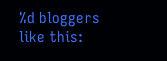%d bloggers like this: